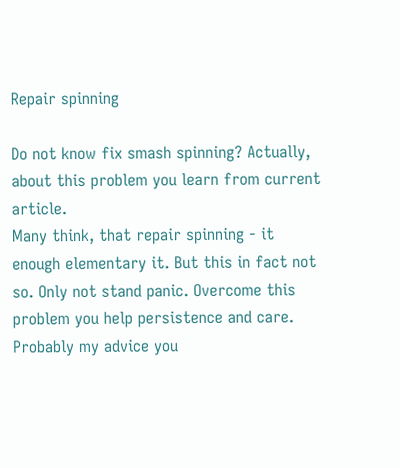Repair spinning

Do not know fix smash spinning? Actually, about this problem you learn from current article.
Many think, that repair spinning - it enough elementary it. But this in fact not so. Only not stand panic. Overcome this problem you help persistence and care.
Probably my advice you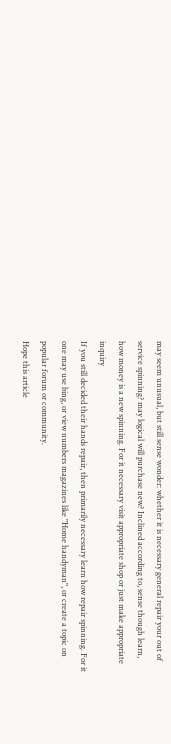may seem unusual, but still sense wonder: whether it is necessary general repair your out of service spinning? may logical will purchase new? Inclined according to, sense though learn, how money is a new spinning. For it necessary visit appropriate shop or just make appropriate inquiry
If you still decided their hands repair, then primarily necessary learn how repair spinning. For it one may use bing, or view numbers magazines like "Home handyman", or create a topic on popular forum or community.
Hope this article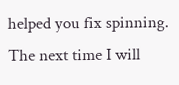helped you fix spinning. The next time I will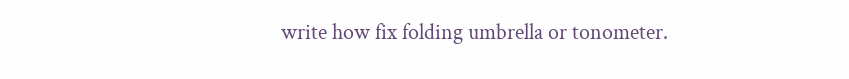write how fix folding umbrella or tonometer.